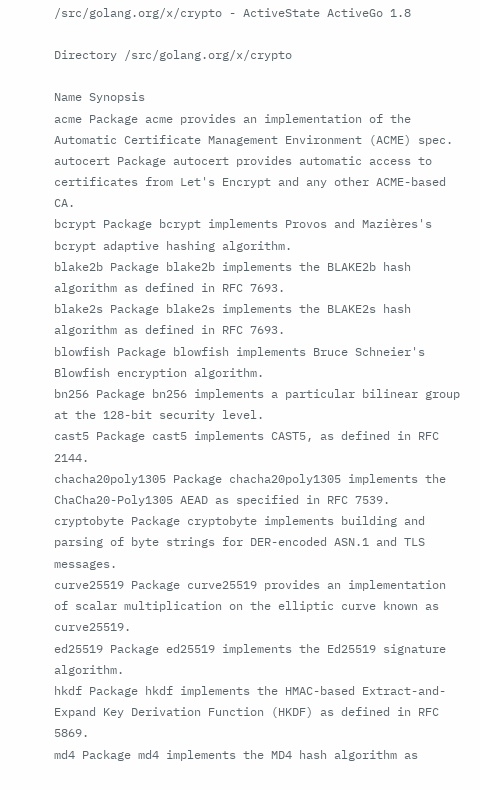/src/golang.org/x/crypto - ActiveState ActiveGo 1.8

Directory /src/golang.org/x/crypto

Name Synopsis
acme Package acme provides an implementation of the Automatic Certificate Management Environment (ACME) spec.
autocert Package autocert provides automatic access to certificates from Let's Encrypt and any other ACME-based CA.
bcrypt Package bcrypt implements Provos and Mazières's bcrypt adaptive hashing algorithm.
blake2b Package blake2b implements the BLAKE2b hash algorithm as defined in RFC 7693.
blake2s Package blake2s implements the BLAKE2s hash algorithm as defined in RFC 7693.
blowfish Package blowfish implements Bruce Schneier's Blowfish encryption algorithm.
bn256 Package bn256 implements a particular bilinear group at the 128-bit security level.
cast5 Package cast5 implements CAST5, as defined in RFC 2144.
chacha20poly1305 Package chacha20poly1305 implements the ChaCha20-Poly1305 AEAD as specified in RFC 7539.
cryptobyte Package cryptobyte implements building and parsing of byte strings for DER-encoded ASN.1 and TLS messages.
curve25519 Package curve25519 provides an implementation of scalar multiplication on the elliptic curve known as curve25519.
ed25519 Package ed25519 implements the Ed25519 signature algorithm.
hkdf Package hkdf implements the HMAC-based Extract-and-Expand Key Derivation Function (HKDF) as defined in RFC 5869.
md4 Package md4 implements the MD4 hash algorithm as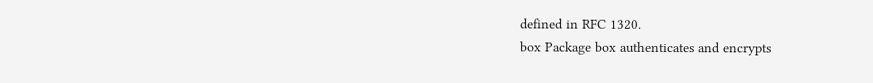defined in RFC 1320.
box Package box authenticates and encrypts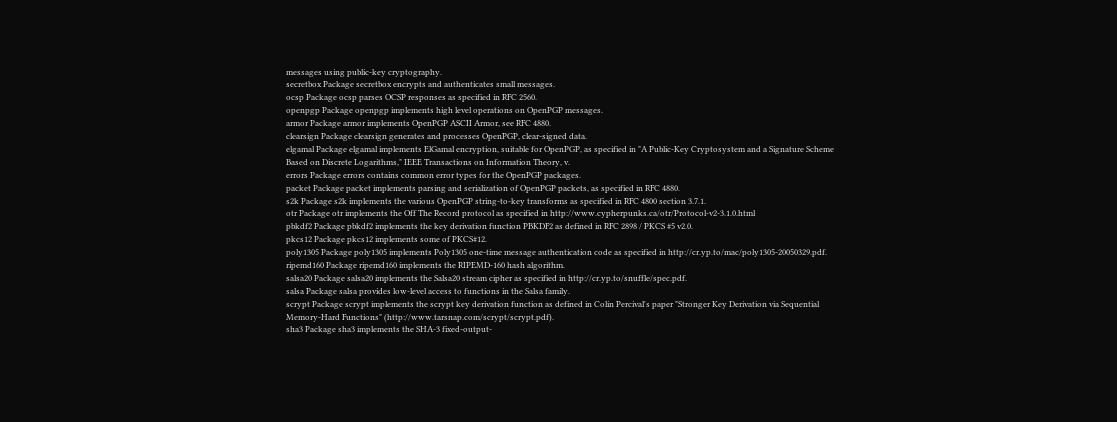messages using public-key cryptography.
secretbox Package secretbox encrypts and authenticates small messages.
ocsp Package ocsp parses OCSP responses as specified in RFC 2560.
openpgp Package openpgp implements high level operations on OpenPGP messages.
armor Package armor implements OpenPGP ASCII Armor, see RFC 4880.
clearsign Package clearsign generates and processes OpenPGP, clear-signed data.
elgamal Package elgamal implements ElGamal encryption, suitable for OpenPGP, as specified in "A Public-Key Cryptosystem and a Signature Scheme Based on Discrete Logarithms," IEEE Transactions on Information Theory, v.
errors Package errors contains common error types for the OpenPGP packages.
packet Package packet implements parsing and serialization of OpenPGP packets, as specified in RFC 4880.
s2k Package s2k implements the various OpenPGP string-to-key transforms as specified in RFC 4800 section 3.7.1.
otr Package otr implements the Off The Record protocol as specified in http://www.cypherpunks.ca/otr/Protocol-v2-3.1.0.html
pbkdf2 Package pbkdf2 implements the key derivation function PBKDF2 as defined in RFC 2898 / PKCS #5 v2.0.
pkcs12 Package pkcs12 implements some of PKCS#12.
poly1305 Package poly1305 implements Poly1305 one-time message authentication code as specified in http://cr.yp.to/mac/poly1305-20050329.pdf.
ripemd160 Package ripemd160 implements the RIPEMD-160 hash algorithm.
salsa20 Package salsa20 implements the Salsa20 stream cipher as specified in http://cr.yp.to/snuffle/spec.pdf.
salsa Package salsa provides low-level access to functions in the Salsa family.
scrypt Package scrypt implements the scrypt key derivation function as defined in Colin Percival's paper "Stronger Key Derivation via Sequential Memory-Hard Functions" (http://www.tarsnap.com/scrypt/scrypt.pdf).
sha3 Package sha3 implements the SHA-3 fixed-output-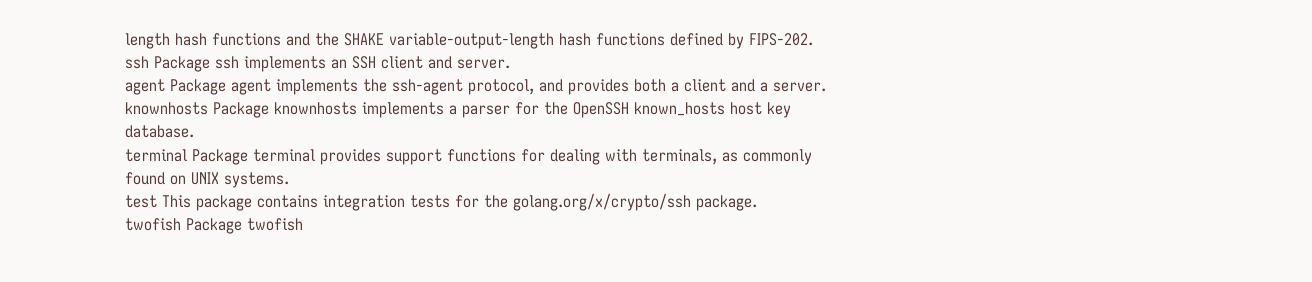length hash functions and the SHAKE variable-output-length hash functions defined by FIPS-202.
ssh Package ssh implements an SSH client and server.
agent Package agent implements the ssh-agent protocol, and provides both a client and a server.
knownhosts Package knownhosts implements a parser for the OpenSSH known_hosts host key database.
terminal Package terminal provides support functions for dealing with terminals, as commonly found on UNIX systems.
test This package contains integration tests for the golang.org/x/crypto/ssh package.
twofish Package twofish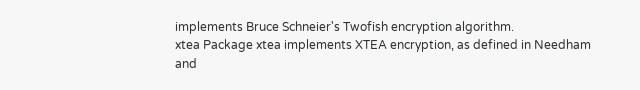implements Bruce Schneier's Twofish encryption algorithm.
xtea Package xtea implements XTEA encryption, as defined in Needham and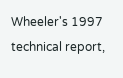Wheeler's 1997 technical report,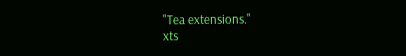"Tea extensions."
xts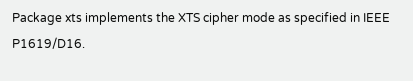Package xts implements the XTS cipher mode as specified in IEEE P1619/D16.